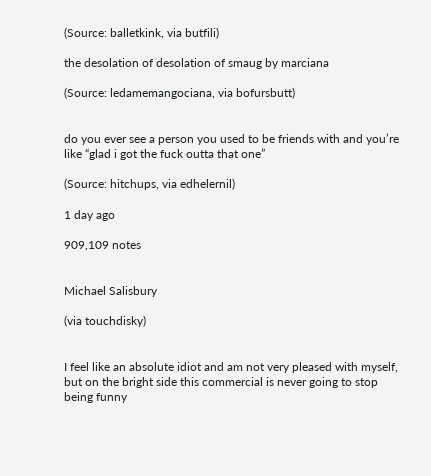(Source: balletkink, via butfili)

the desolation of desolation of smaug by marciana

(Source: ledamemangociana, via bofursbutt)


do you ever see a person you used to be friends with and you’re like “glad i got the fuck outta that one”

(Source: hitchups, via edhelernil)

1 day ago

909,109 notes


Michael Salisbury

(via touchdisky)


I feel like an absolute idiot and am not very pleased with myself, but on the bright side this commercial is never going to stop being funny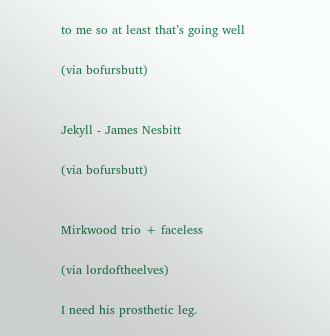to me so at least that’s going well

(via bofursbutt)


Jekyll - James Nesbitt

(via bofursbutt)


Mirkwood trio + faceless

(via lordoftheelves)

I need his prosthetic leg.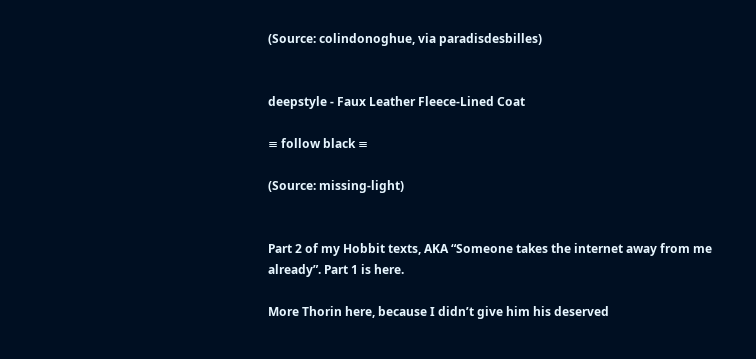(Source: colindonoghue, via paradisdesbilles)


deepstyle - Faux Leather Fleece-Lined Coat

≡ follow black ≡

(Source: missing-light)


Part 2 of my Hobbit texts, AKA “Someone takes the internet away from me already”. Part 1 is here.

More Thorin here, because I didn’t give him his deserved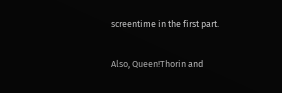screentime in the first part.

Also, Queen!Thorin and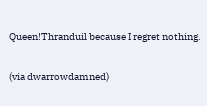Queen!Thranduil because I regret nothing.

(via dwarrowdamned)